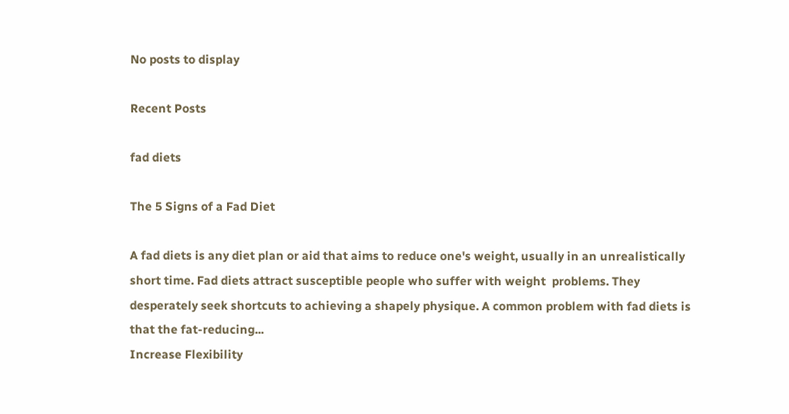No posts to display

Recent Posts

fad diets

The 5 Signs of a Fad Diet

A fad diets is any diet plan or aid that aims to reduce one's weight, usually in an unrealistically short time. Fad diets attract susceptible people who suffer with weight  problems. They desperately seek shortcuts to achieving a shapely physique. A common problem with fad diets is that the fat-reducing...
Increase Flexibility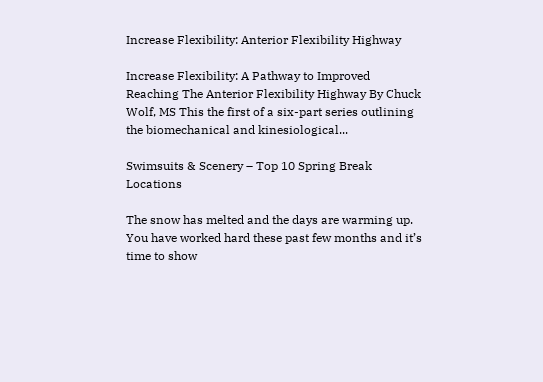Increase Flexibility: Anterior Flexibility Highway

Increase Flexibility: A Pathway to Improved Reaching The Anterior Flexibility Highway By Chuck Wolf, MS This the first of a six-part series outlining the biomechanical and kinesiological...

Swimsuits & Scenery – Top 10 Spring Break Locations

The snow has melted and the days are warming up. You have worked hard these past few months and it’s time to show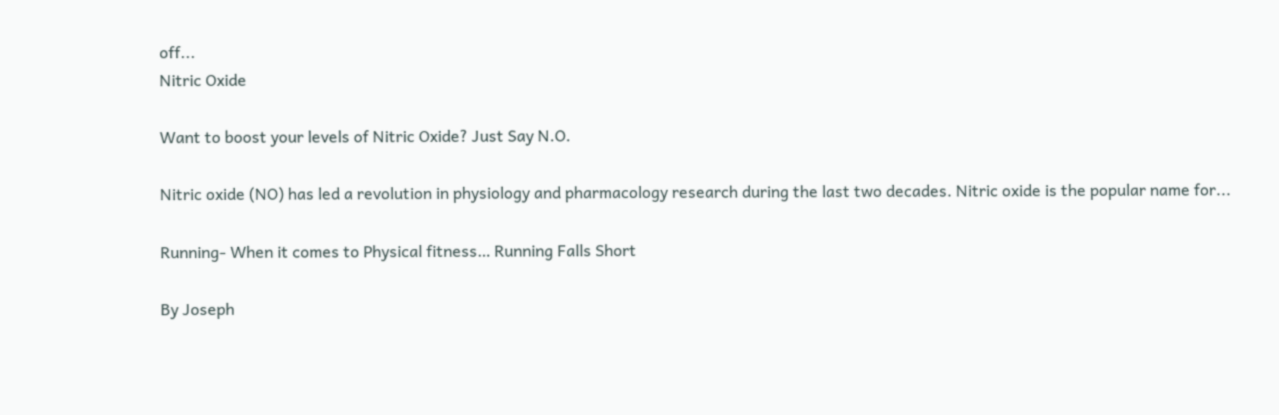off...
Nitric Oxide

Want to boost your levels of Nitric Oxide? Just Say N.O.

Nitric oxide (NO) has led a revolution in physiology and pharmacology research during the last two decades. Nitric oxide is the popular name for...

Running- When it comes to Physical fitness… Running Falls Short

By Joseph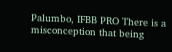Palumbo, IFBB PRO There is a misconception that being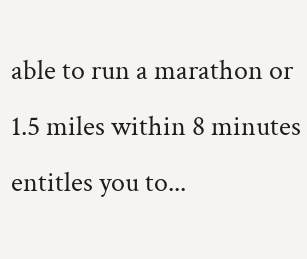able to run a marathon or 1.5 miles within 8 minutes entitles you to...